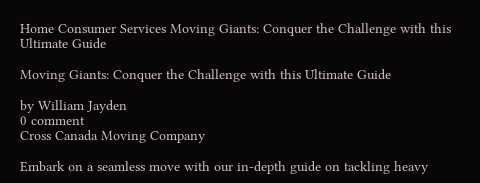Home Consumer Services Moving Giants: Conquer the Challenge with this Ultimate Guide

Moving Giants: Conquer the Challenge with this Ultimate Guide

by William Jayden
0 comment
Cross Canada Moving Company

Embark on a seamless move with our in-depth guide on tackling heavy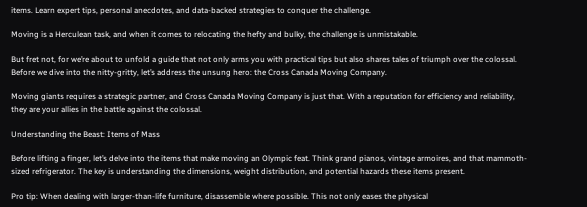items. Learn expert tips, personal anecdotes, and data-backed strategies to conquer the challenge.

Moving is a Herculean task, and when it comes to relocating the hefty and bulky, the challenge is unmistakable.

But fret not, for we’re about to unfold a guide that not only arms you with practical tips but also shares tales of triumph over the colossal. Before we dive into the nitty-gritty, let’s address the unsung hero: the Cross Canada Moving Company.

Moving giants requires a strategic partner, and Cross Canada Moving Company is just that. With a reputation for efficiency and reliability, they are your allies in the battle against the colossal.

Understanding the Beast: Items of Mass

Before lifting a finger, let’s delve into the items that make moving an Olympic feat. Think grand pianos, vintage armoires, and that mammoth-sized refrigerator. The key is understanding the dimensions, weight distribution, and potential hazards these items present.

Pro tip: When dealing with larger-than-life furniture, disassemble where possible. This not only eases the physical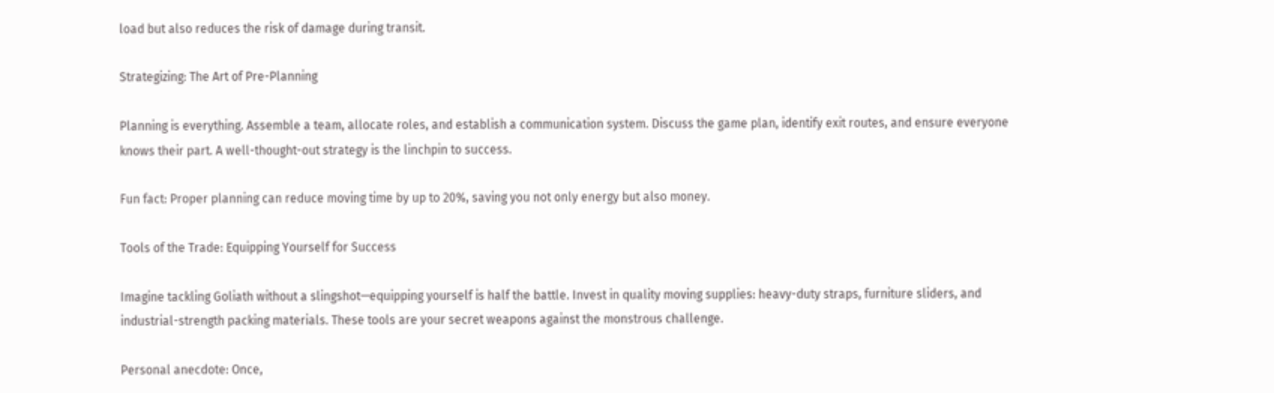load but also reduces the risk of damage during transit.

Strategizing: The Art of Pre-Planning

Planning is everything. Assemble a team, allocate roles, and establish a communication system. Discuss the game plan, identify exit routes, and ensure everyone knows their part. A well-thought-out strategy is the linchpin to success.

Fun fact: Proper planning can reduce moving time by up to 20%, saving you not only energy but also money.

Tools of the Trade: Equipping Yourself for Success

Imagine tackling Goliath without a slingshot—equipping yourself is half the battle. Invest in quality moving supplies: heavy-duty straps, furniture sliders, and industrial-strength packing materials. These tools are your secret weapons against the monstrous challenge.

Personal anecdote: Once,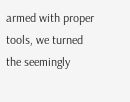armed with proper tools, we turned the seemingly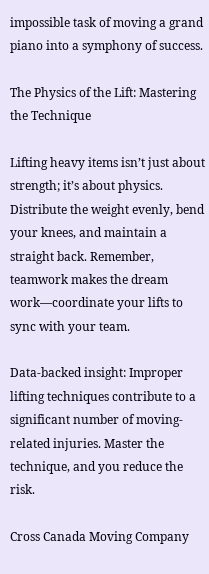impossible task of moving a grand piano into a symphony of success.

The Physics of the Lift: Mastering the Technique

Lifting heavy items isn’t just about strength; it’s about physics. Distribute the weight evenly, bend your knees, and maintain a straight back. Remember, teamwork makes the dream work—coordinate your lifts to sync with your team.

Data-backed insight: Improper lifting techniques contribute to a significant number of moving-related injuries. Master the technique, and you reduce the risk.

Cross Canada Moving Company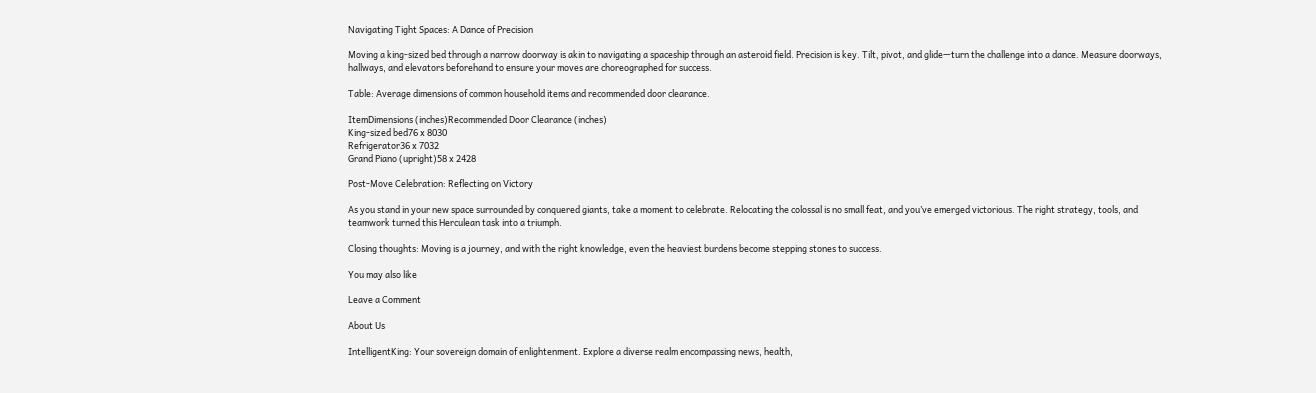Navigating Tight Spaces: A Dance of Precision

Moving a king-sized bed through a narrow doorway is akin to navigating a spaceship through an asteroid field. Precision is key. Tilt, pivot, and glide—turn the challenge into a dance. Measure doorways, hallways, and elevators beforehand to ensure your moves are choreographed for success.

Table: Average dimensions of common household items and recommended door clearance.

ItemDimensions (inches)Recommended Door Clearance (inches)
King-sized bed76 x 8030
Refrigerator36 x 7032
Grand Piano (upright)58 x 2428

Post-Move Celebration: Reflecting on Victory

As you stand in your new space surrounded by conquered giants, take a moment to celebrate. Relocating the colossal is no small feat, and you’ve emerged victorious. The right strategy, tools, and teamwork turned this Herculean task into a triumph.

Closing thoughts: Moving is a journey, and with the right knowledge, even the heaviest burdens become stepping stones to success.

You may also like

Leave a Comment

About Us

IntelligentKing: Your sovereign domain of enlightenment. Explore a diverse realm encompassing news, health,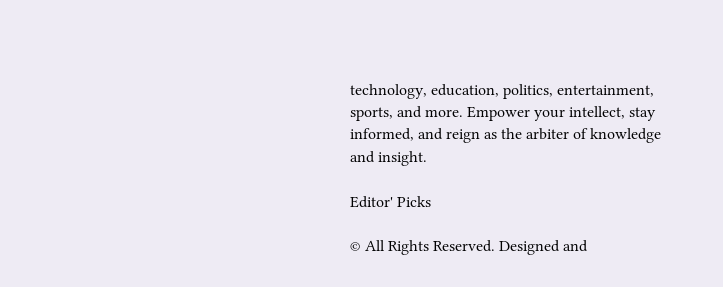technology, education, politics, entertainment, sports, and more. Empower your intellect, stay informed, and reign as the arbiter of knowledge and insight.

Editor' Picks

© All Rights Reserved. Designed and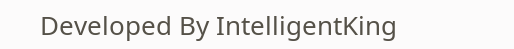Developed By IntelligentKing